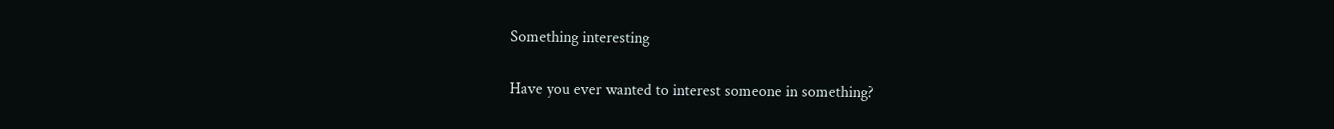Something interesting

Have you ever wanted to interest someone in something?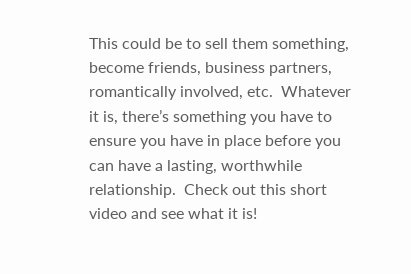This could be to sell them something, become friends, business partners, romantically involved, etc.  Whatever it is, there’s something you have to ensure you have in place before you can have a lasting, worthwhile relationship.  Check out this short video and see what it is!